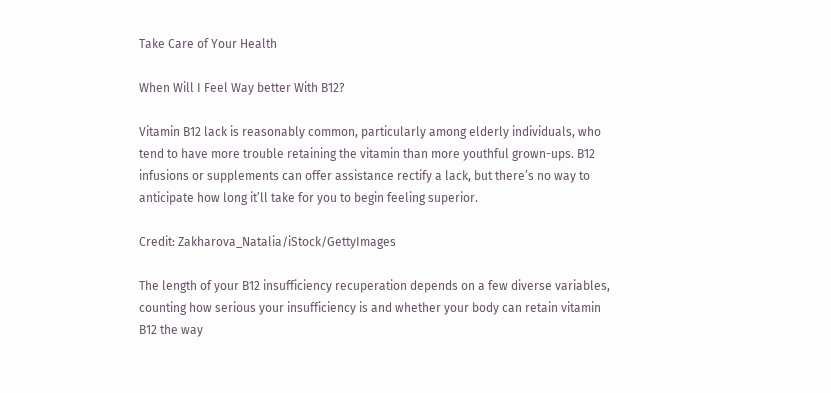Take Care of Your Health

When Will I Feel Way better With B12?

Vitamin B12 lack is reasonably common, particularly among elderly individuals, who tend to have more trouble retaining the vitamin than more youthful grown-ups. B12 infusions or supplements can offer assistance rectify a lack, but there’s no way to anticipate how long it’ll take for you to begin feeling superior.

Credit: Zakharova_Natalia/iStock/GettyImages

The length of your B12 insufficiency recuperation depends on a few diverse variables, counting how serious your insufficiency is and whether your body can retain vitamin B12 the way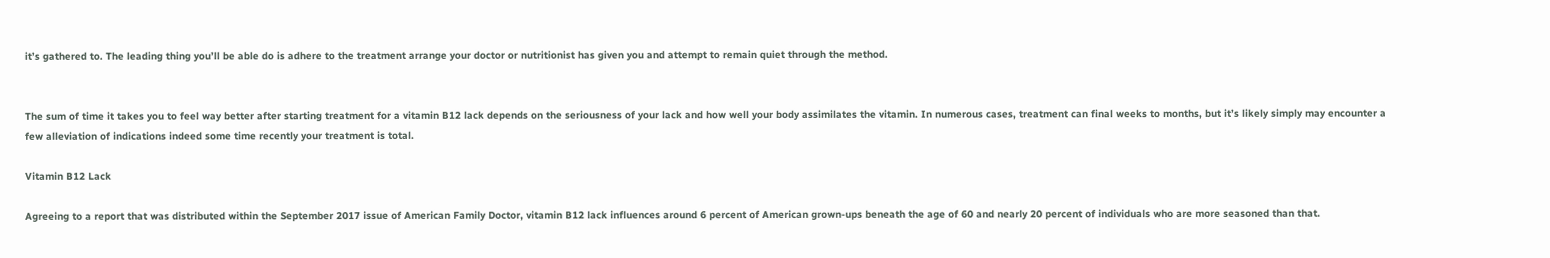it’s gathered to. The leading thing you’ll be able do is adhere to the treatment arrange your doctor or nutritionist has given you and attempt to remain quiet through the method.


The sum of time it takes you to feel way better after starting treatment for a vitamin B12 lack depends on the seriousness of your lack and how well your body assimilates the vitamin. In numerous cases, treatment can final weeks to months, but it’s likely simply may encounter a few alleviation of indications indeed some time recently your treatment is total.

Vitamin B12 Lack

Agreeing to a report that was distributed within the September 2017 issue of American Family Doctor, vitamin B12 lack influences around 6 percent of American grown-ups beneath the age of 60 and nearly 20 percent of individuals who are more seasoned than that.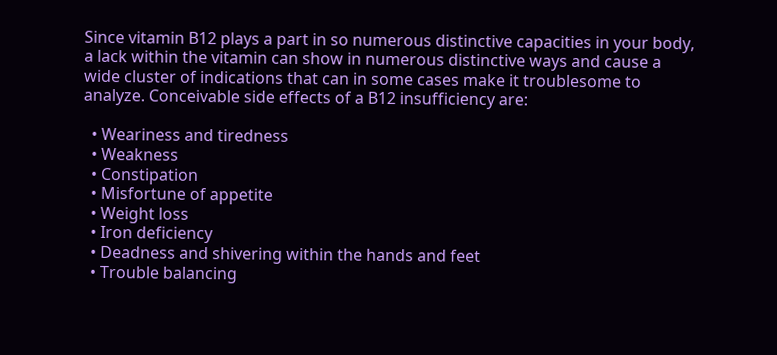Since vitamin B12 plays a part in so numerous distinctive capacities in your body, a lack within the vitamin can show in numerous distinctive ways and cause a wide cluster of indications that can in some cases make it troublesome to analyze. Conceivable side effects of a B12 insufficiency are:

  • Weariness and tiredness
  • Weakness
  • Constipation
  • Misfortune of appetite
  • Weight loss
  • Iron deficiency
  • Deadness and shivering within the hands and feet
  • Trouble balancing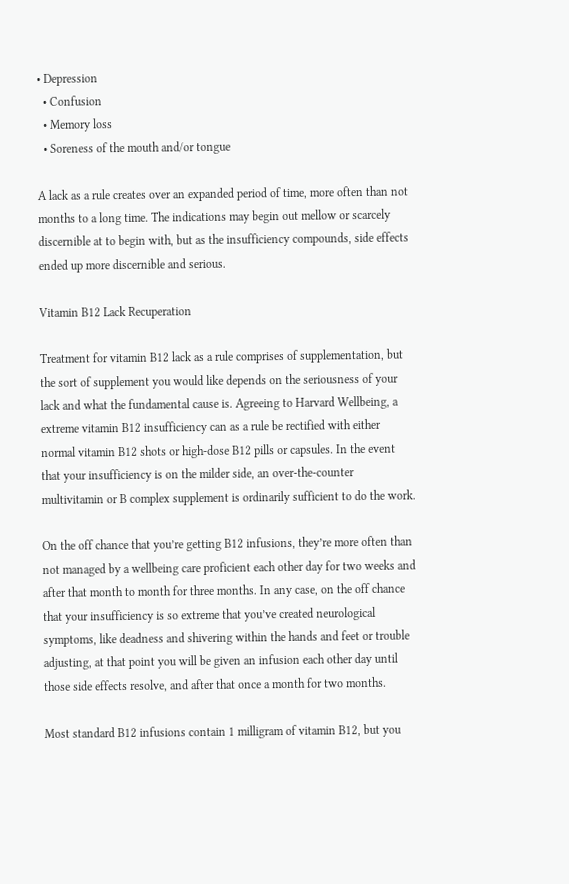• Depression
  • Confusion
  • Memory loss
  • Soreness of the mouth and/or tongue

A lack as a rule creates over an expanded period of time, more often than not months to a long time. The indications may begin out mellow or scarcely discernible at to begin with, but as the insufficiency compounds, side effects ended up more discernible and serious.

Vitamin B12 Lack Recuperation

Treatment for vitamin B12 lack as a rule comprises of supplementation, but the sort of supplement you would like depends on the seriousness of your lack and what the fundamental cause is. Agreeing to Harvard Wellbeing, a extreme vitamin B12 insufficiency can as a rule be rectified with either normal vitamin B12 shots or high-dose B12 pills or capsules. In the event that your insufficiency is on the milder side, an over-the-counter multivitamin or B complex supplement is ordinarily sufficient to do the work.

On the off chance that you’re getting B12 infusions, they’re more often than not managed by a wellbeing care proficient each other day for two weeks and after that month to month for three months. In any case, on the off chance that your insufficiency is so extreme that you’ve created neurological symptoms, like deadness and shivering within the hands and feet or trouble adjusting, at that point you will be given an infusion each other day until those side effects resolve, and after that once a month for two months.

Most standard B12 infusions contain 1 milligram of vitamin B12, but you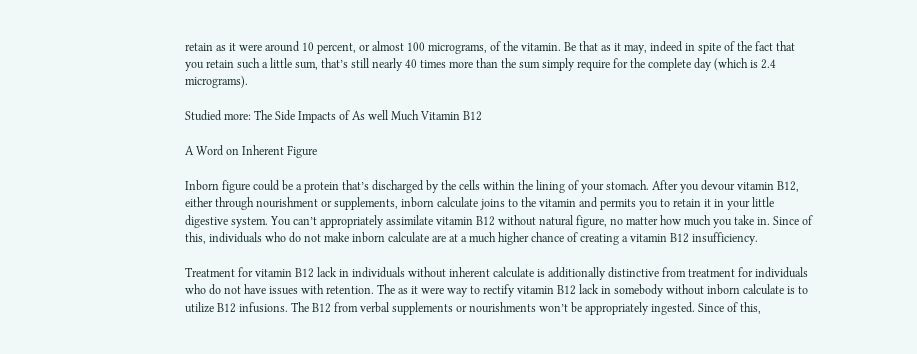retain as it were around 10 percent, or almost 100 micrograms, of the vitamin. Be that as it may, indeed in spite of the fact that you retain such a little sum, that’s still nearly 40 times more than the sum simply require for the complete day (which is 2.4 micrograms).

Studied more: The Side Impacts of As well Much Vitamin B12

A Word on Inherent Figure

Inborn figure could be a protein that’s discharged by the cells within the lining of your stomach. After you devour vitamin B12, either through nourishment or supplements, inborn calculate joins to the vitamin and permits you to retain it in your little digestive system. You can’t appropriately assimilate vitamin B12 without natural figure, no matter how much you take in. Since of this, individuals who do not make inborn calculate are at a much higher chance of creating a vitamin B12 insufficiency.

Treatment for vitamin B12 lack in individuals without inherent calculate is additionally distinctive from treatment for individuals who do not have issues with retention. The as it were way to rectify vitamin B12 lack in somebody without inborn calculate is to utilize B12 infusions. The B12 from verbal supplements or nourishments won’t be appropriately ingested. Since of this,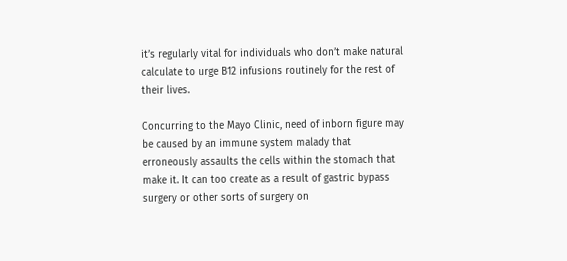it’s regularly vital for individuals who don’t make natural calculate to urge B12 infusions routinely for the rest of their lives.

Concurring to the Mayo Clinic, need of inborn figure may be caused by an immune system malady that erroneously assaults the cells within the stomach that make it. It can too create as a result of gastric bypass surgery or other sorts of surgery on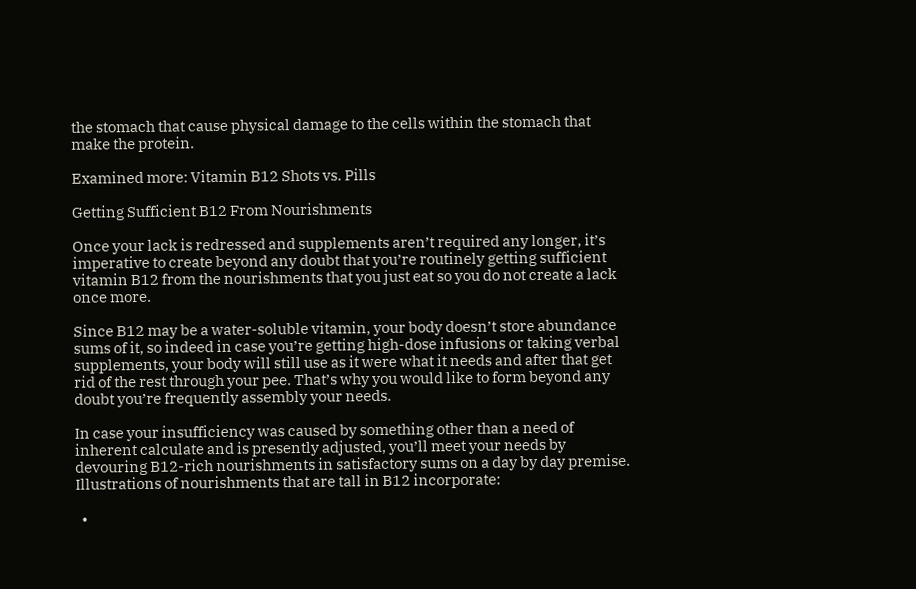the stomach that cause physical damage to the cells within the stomach that make the protein.

Examined more: Vitamin B12 Shots vs. Pills

Getting Sufficient B12 From Nourishments

Once your lack is redressed and supplements aren’t required any longer, it’s imperative to create beyond any doubt that you’re routinely getting sufficient vitamin B12 from the nourishments that you just eat so you do not create a lack once more.

Since B12 may be a water-soluble vitamin, your body doesn’t store abundance sums of it, so indeed in case you’re getting high-dose infusions or taking verbal supplements, your body will still use as it were what it needs and after that get rid of the rest through your pee. That’s why you would like to form beyond any doubt you’re frequently assembly your needs.

In case your insufficiency was caused by something other than a need of inherent calculate and is presently adjusted, you’ll meet your needs by devouring B12-rich nourishments in satisfactory sums on a day by day premise. Illustrations of nourishments that are tall in B12 incorporate:

  •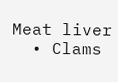Meat liver
  • Clams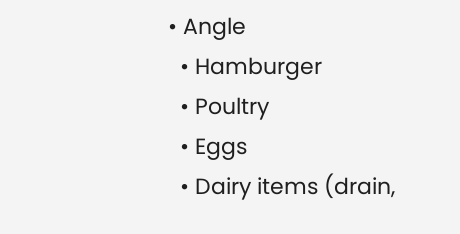• Angle
  • Hamburger
  • Poultry
  • Eggs
  • Dairy items (drain,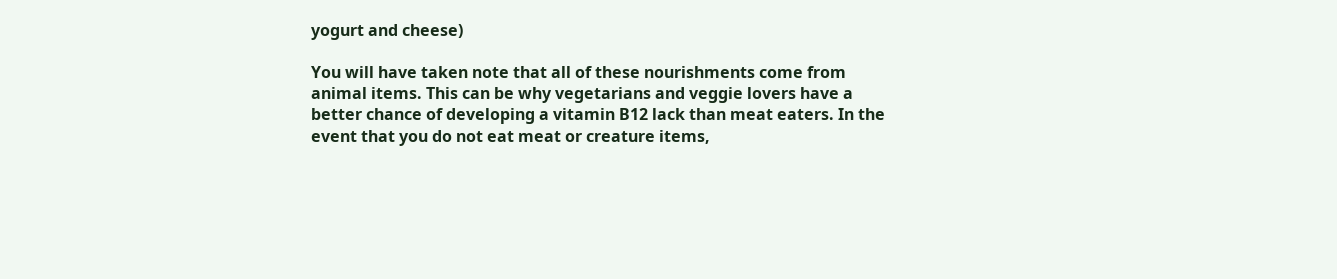yogurt and cheese)

You will have taken note that all of these nourishments come from animal items. This can be why vegetarians and veggie lovers have a better chance of developing a vitamin B12 lack than meat eaters. In the event that you do not eat meat or creature items,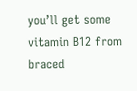you’ll get some vitamin B12 from braced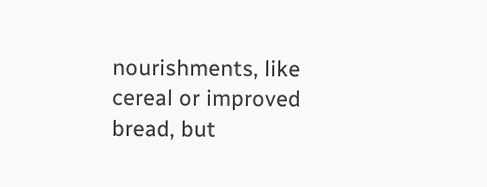nourishments, like cereal or improved bread, but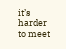it’s harder to meet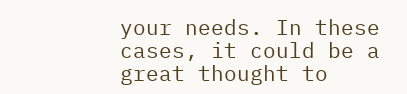your needs. In these cases, it could be a great thought to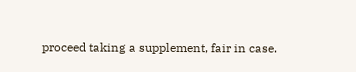proceed taking a supplement, fair in case.